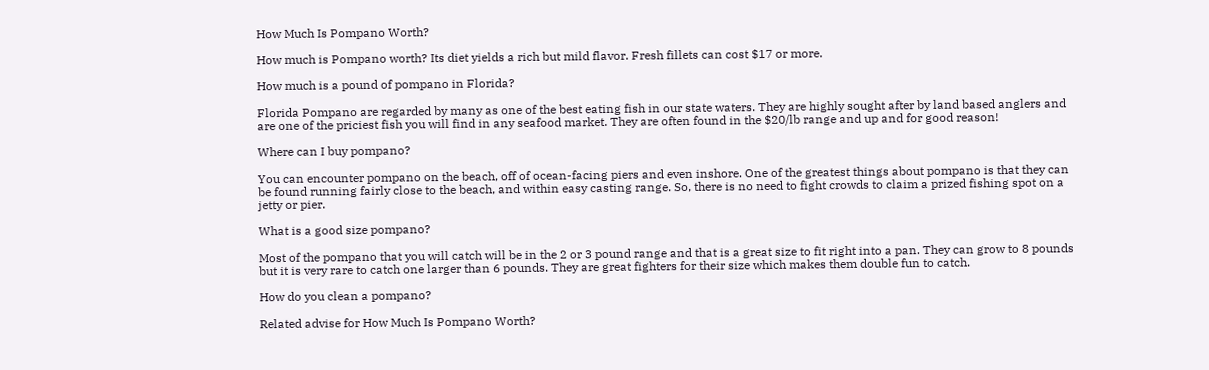How Much Is Pompano Worth?

How much is Pompano worth? Its diet yields a rich but mild flavor. Fresh fillets can cost $17 or more.

How much is a pound of pompano in Florida?

Florida Pompano are regarded by many as one of the best eating fish in our state waters. They are highly sought after by land based anglers and are one of the priciest fish you will find in any seafood market. They are often found in the $20/lb range and up and for good reason!

Where can I buy pompano?

You can encounter pompano on the beach, off of ocean-facing piers and even inshore. One of the greatest things about pompano is that they can be found running fairly close to the beach, and within easy casting range. So, there is no need to fight crowds to claim a prized fishing spot on a jetty or pier.

What is a good size pompano?

Most of the pompano that you will catch will be in the 2 or 3 pound range and that is a great size to fit right into a pan. They can grow to 8 pounds but it is very rare to catch one larger than 6 pounds. They are great fighters for their size which makes them double fun to catch.

How do you clean a pompano?

Related advise for How Much Is Pompano Worth?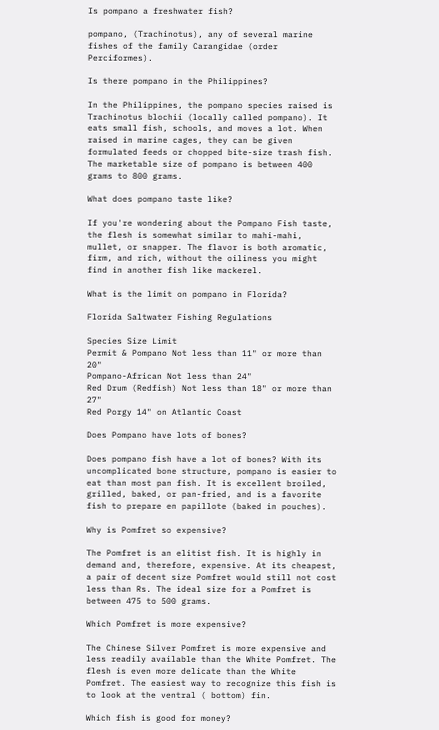Is pompano a freshwater fish?

pompano, (Trachinotus), any of several marine fishes of the family Carangidae (order Perciformes).

Is there pompano in the Philippines?

In the Philippines, the pompano species raised is Trachinotus blochii (locally called pompano). It eats small fish, schools, and moves a lot. When raised in marine cages, they can be given formulated feeds or chopped bite-size trash fish. The marketable size of pompano is between 400 grams to 800 grams.

What does pompano taste like?

If you're wondering about the Pompano Fish taste, the flesh is somewhat similar to mahi-mahi, mullet, or snapper. The flavor is both aromatic, firm, and rich, without the oiliness you might find in another fish like mackerel.

What is the limit on pompano in Florida?

Florida Saltwater Fishing Regulations

Species Size Limit
Permit & Pompano Not less than 11" or more than 20"
Pompano-African Not less than 24"
Red Drum (Redfish) Not less than 18" or more than 27"
Red Porgy 14" on Atlantic Coast

Does Pompano have lots of bones?

Does pompano fish have a lot of bones? With its uncomplicated bone structure, pompano is easier to eat than most pan fish. It is excellent broiled, grilled, baked, or pan-fried, and is a favorite fish to prepare en papillote (baked in pouches).

Why is Pomfret so expensive?

The Pomfret is an elitist fish. It is highly in demand and, therefore, expensive. At its cheapest, a pair of decent size Pomfret would still not cost less than Rs. The ideal size for a Pomfret is between 475 to 500 grams.

Which Pomfret is more expensive?

The Chinese Silver Pomfret is more expensive and less readily available than the White Pomfret. The flesh is even more delicate than the White Pomfret. The easiest way to recognize this fish is to look at the ventral ( bottom) fin.

Which fish is good for money?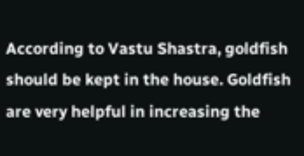According to Vastu Shastra, goldfish should be kept in the house. Goldfish are very helpful in increasing the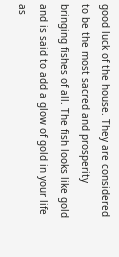good luck of the house. They are considered to be the most sacred and prosperity bringing fishes of all. The fish looks like gold and is said to add a glow of gold in your life as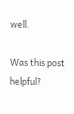well.

Was this post helpful?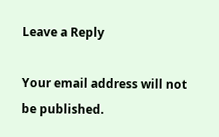Leave a Reply

Your email address will not be published.